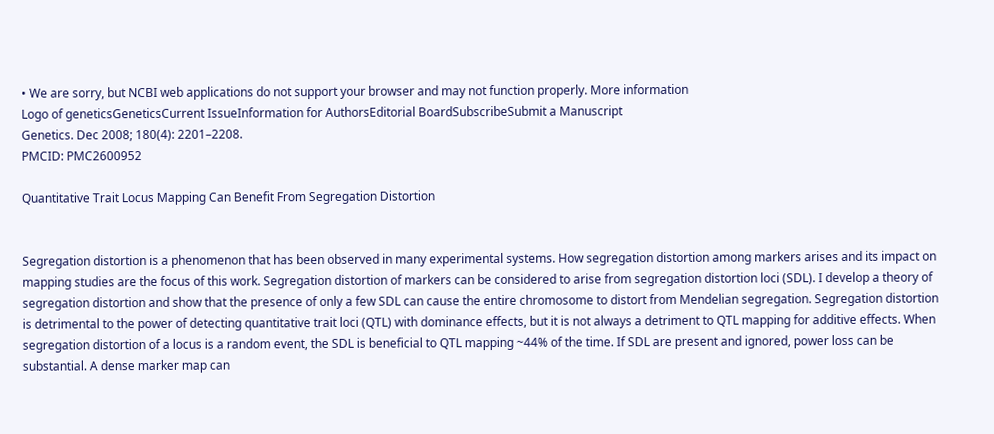• We are sorry, but NCBI web applications do not support your browser and may not function properly. More information
Logo of geneticsGeneticsCurrent IssueInformation for AuthorsEditorial BoardSubscribeSubmit a Manuscript
Genetics. Dec 2008; 180(4): 2201–2208.
PMCID: PMC2600952

Quantitative Trait Locus Mapping Can Benefit From Segregation Distortion


Segregation distortion is a phenomenon that has been observed in many experimental systems. How segregation distortion among markers arises and its impact on mapping studies are the focus of this work. Segregation distortion of markers can be considered to arise from segregation distortion loci (SDL). I develop a theory of segregation distortion and show that the presence of only a few SDL can cause the entire chromosome to distort from Mendelian segregation. Segregation distortion is detrimental to the power of detecting quantitative trait loci (QTL) with dominance effects, but it is not always a detriment to QTL mapping for additive effects. When segregation distortion of a locus is a random event, the SDL is beneficial to QTL mapping ~44% of the time. If SDL are present and ignored, power loss can be substantial. A dense marker map can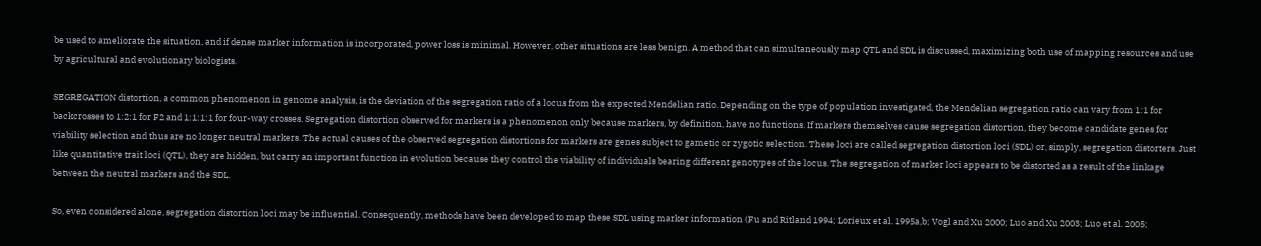be used to ameliorate the situation, and if dense marker information is incorporated, power loss is minimal. However, other situations are less benign. A method that can simultaneously map QTL and SDL is discussed, maximizing both use of mapping resources and use by agricultural and evolutionary biologists.

SEGREGATION distortion, a common phenomenon in genome analysis, is the deviation of the segregation ratio of a locus from the expected Mendelian ratio. Depending on the type of population investigated, the Mendelian segregation ratio can vary from 1:1 for backcrosses to 1:2:1 for F2 and 1:1:1:1 for four-way crosses. Segregation distortion observed for markers is a phenomenon only because markers, by definition, have no functions. If markers themselves cause segregation distortion, they become candidate genes for viability selection and thus are no longer neutral markers. The actual causes of the observed segregation distortions for markers are genes subject to gametic or zygotic selection. These loci are called segregation distortion loci (SDL) or, simply, segregation distorters. Just like quantitative trait loci (QTL), they are hidden, but carry an important function in evolution because they control the viability of individuals bearing different genotypes of the locus. The segregation of marker loci appears to be distorted as a result of the linkage between the neutral markers and the SDL.

So, even considered alone, segregation distortion loci may be influential. Consequently, methods have been developed to map these SDL using marker information (Fu and Ritland 1994; Lorieux et al. 1995a,b; Vogl and Xu 2000; Luo and Xu 2003; Luo et al. 2005;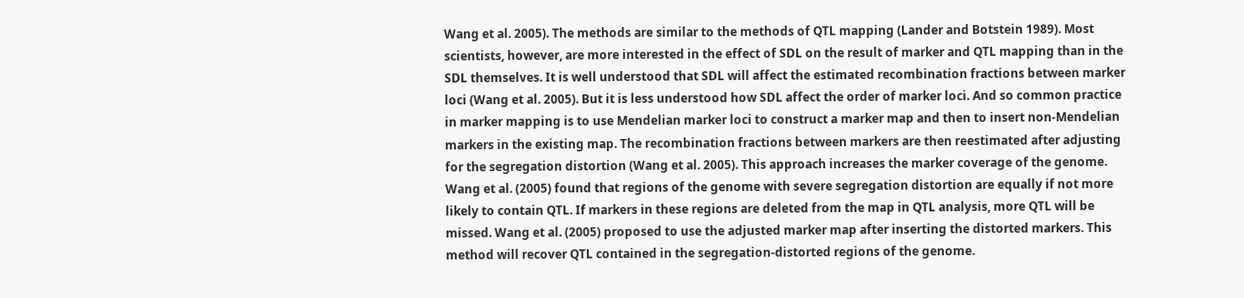Wang et al. 2005). The methods are similar to the methods of QTL mapping (Lander and Botstein 1989). Most scientists, however, are more interested in the effect of SDL on the result of marker and QTL mapping than in the SDL themselves. It is well understood that SDL will affect the estimated recombination fractions between marker loci (Wang et al. 2005). But it is less understood how SDL affect the order of marker loci. And so common practice in marker mapping is to use Mendelian marker loci to construct a marker map and then to insert non-Mendelian markers in the existing map. The recombination fractions between markers are then reestimated after adjusting for the segregation distortion (Wang et al. 2005). This approach increases the marker coverage of the genome. Wang et al. (2005) found that regions of the genome with severe segregation distortion are equally if not more likely to contain QTL. If markers in these regions are deleted from the map in QTL analysis, more QTL will be missed. Wang et al. (2005) proposed to use the adjusted marker map after inserting the distorted markers. This method will recover QTL contained in the segregation-distorted regions of the genome.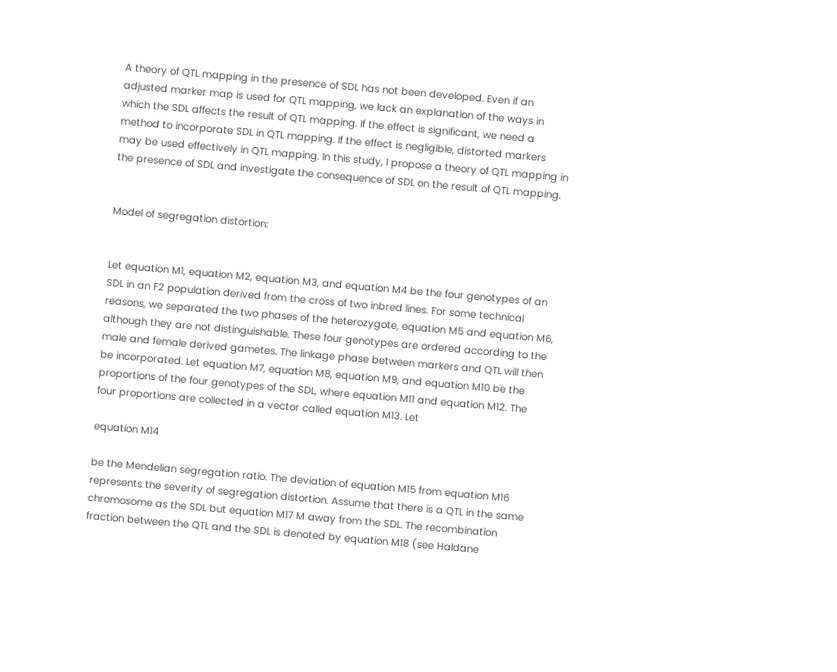A theory of QTL mapping in the presence of SDL has not been developed. Even if an adjusted marker map is used for QTL mapping, we lack an explanation of the ways in which the SDL affects the result of QTL mapping. If the effect is significant, we need a method to incorporate SDL in QTL mapping. If the effect is negligible, distorted markers may be used effectively in QTL mapping. In this study, I propose a theory of QTL mapping in the presence of SDL and investigate the consequence of SDL on the result of QTL mapping.


Model of segregation distortion:


Let equation M1, equation M2, equation M3, and equation M4 be the four genotypes of an SDL in an F2 population derived from the cross of two inbred lines. For some technical reasons, we separated the two phases of the heterozygote, equation M5 and equation M6, although they are not distinguishable. These four genotypes are ordered according to the male and female derived gametes. The linkage phase between markers and QTL will then be incorporated. Let equation M7, equation M8, equation M9, and equation M10 be the proportions of the four genotypes of the SDL, where equation M11 and equation M12. The four proportions are collected in a vector called equation M13. Let

equation M14

be the Mendelian segregation ratio. The deviation of equation M15 from equation M16 represents the severity of segregation distortion. Assume that there is a QTL in the same chromosome as the SDL but equation M17 M away from the SDL. The recombination fraction between the QTL and the SDL is denoted by equation M18 (see Haldane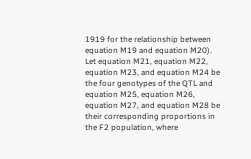1919 for the relationship between equation M19 and equation M20). Let equation M21, equation M22, equation M23, and equation M24 be the four genotypes of the QTL and equation M25, equation M26, equation M27, and equation M28 be their corresponding proportions in the F2 population, where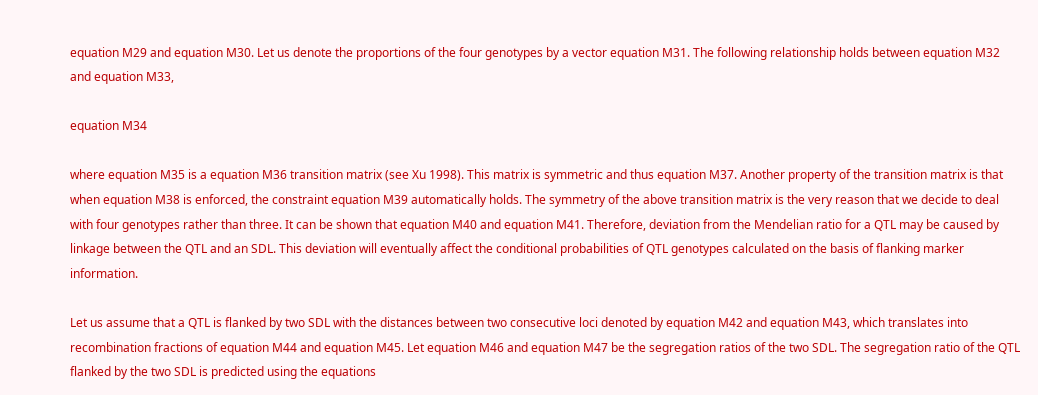equation M29 and equation M30. Let us denote the proportions of the four genotypes by a vector equation M31. The following relationship holds between equation M32 and equation M33,

equation M34

where equation M35 is a equation M36 transition matrix (see Xu 1998). This matrix is symmetric and thus equation M37. Another property of the transition matrix is that when equation M38 is enforced, the constraint equation M39 automatically holds. The symmetry of the above transition matrix is the very reason that we decide to deal with four genotypes rather than three. It can be shown that equation M40 and equation M41. Therefore, deviation from the Mendelian ratio for a QTL may be caused by linkage between the QTL and an SDL. This deviation will eventually affect the conditional probabilities of QTL genotypes calculated on the basis of flanking marker information.

Let us assume that a QTL is flanked by two SDL with the distances between two consecutive loci denoted by equation M42 and equation M43, which translates into recombination fractions of equation M44 and equation M45. Let equation M46 and equation M47 be the segregation ratios of the two SDL. The segregation ratio of the QTL flanked by the two SDL is predicted using the equations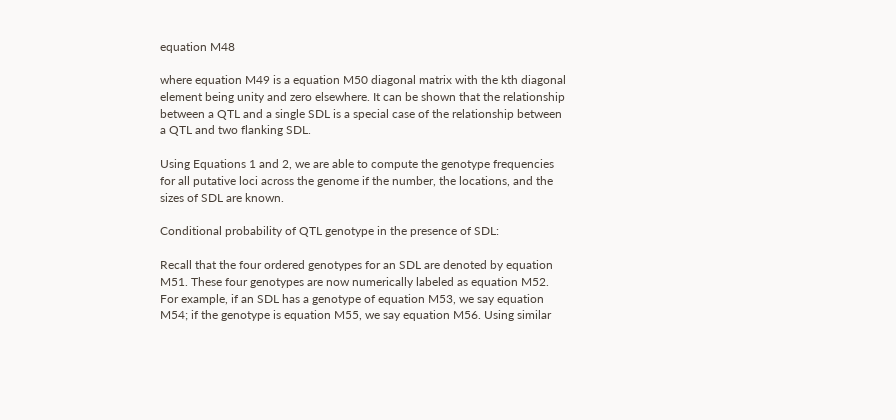equation M48

where equation M49 is a equation M50 diagonal matrix with the kth diagonal element being unity and zero elsewhere. It can be shown that the relationship between a QTL and a single SDL is a special case of the relationship between a QTL and two flanking SDL.

Using Equations 1 and 2, we are able to compute the genotype frequencies for all putative loci across the genome if the number, the locations, and the sizes of SDL are known.

Conditional probability of QTL genotype in the presence of SDL:

Recall that the four ordered genotypes for an SDL are denoted by equation M51. These four genotypes are now numerically labeled as equation M52. For example, if an SDL has a genotype of equation M53, we say equation M54; if the genotype is equation M55, we say equation M56. Using similar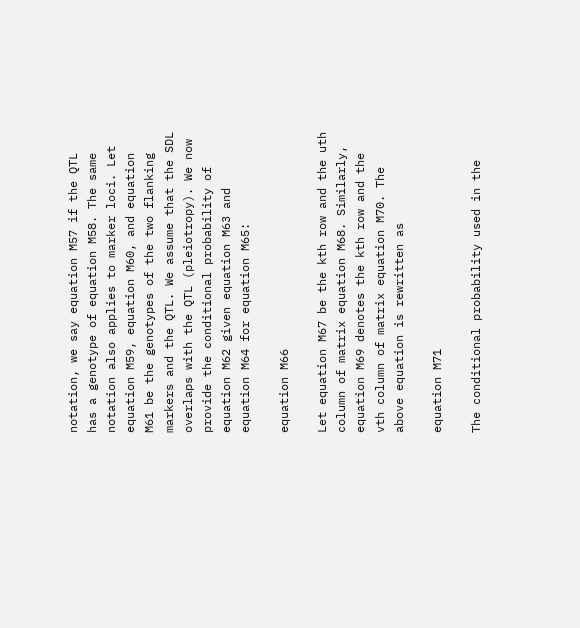notation, we say equation M57 if the QTL has a genotype of equation M58. The same notation also applies to marker loci. Let equation M59, equation M60, and equation M61 be the genotypes of the two flanking markers and the QTL. We assume that the SDL overlaps with the QTL (pleiotropy). We now provide the conditional probability of equation M62 given equation M63 and equation M64 for equation M65:

equation M66

Let equation M67 be the kth row and the uth column of matrix equation M68. Similarly, equation M69 denotes the kth row and the vth column of matrix equation M70. The above equation is rewritten as

equation M71

The conditional probability used in the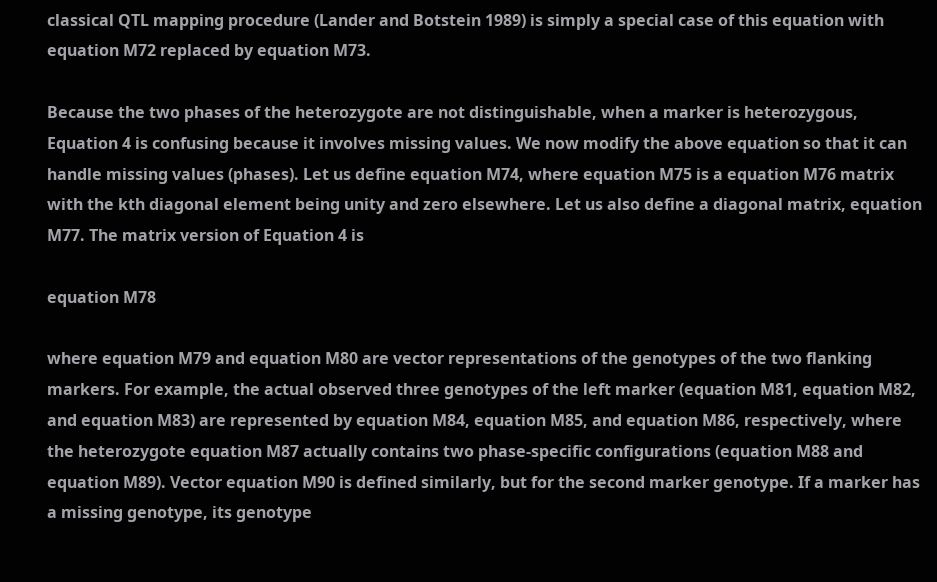classical QTL mapping procedure (Lander and Botstein 1989) is simply a special case of this equation with equation M72 replaced by equation M73.

Because the two phases of the heterozygote are not distinguishable, when a marker is heterozygous, Equation 4 is confusing because it involves missing values. We now modify the above equation so that it can handle missing values (phases). Let us define equation M74, where equation M75 is a equation M76 matrix with the kth diagonal element being unity and zero elsewhere. Let us also define a diagonal matrix, equation M77. The matrix version of Equation 4 is

equation M78

where equation M79 and equation M80 are vector representations of the genotypes of the two flanking markers. For example, the actual observed three genotypes of the left marker (equation M81, equation M82, and equation M83) are represented by equation M84, equation M85, and equation M86, respectively, where the heterozygote equation M87 actually contains two phase-specific configurations (equation M88 and equation M89). Vector equation M90 is defined similarly, but for the second marker genotype. If a marker has a missing genotype, its genotype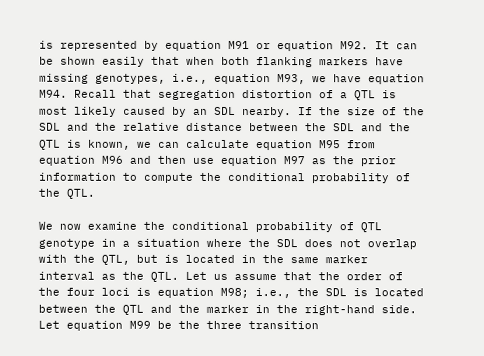is represented by equation M91 or equation M92. It can be shown easily that when both flanking markers have missing genotypes, i.e., equation M93, we have equation M94. Recall that segregation distortion of a QTL is most likely caused by an SDL nearby. If the size of the SDL and the relative distance between the SDL and the QTL is known, we can calculate equation M95 from equation M96 and then use equation M97 as the prior information to compute the conditional probability of the QTL.

We now examine the conditional probability of QTL genotype in a situation where the SDL does not overlap with the QTL, but is located in the same marker interval as the QTL. Let us assume that the order of the four loci is equation M98; i.e., the SDL is located between the QTL and the marker in the right-hand side. Let equation M99 be the three transition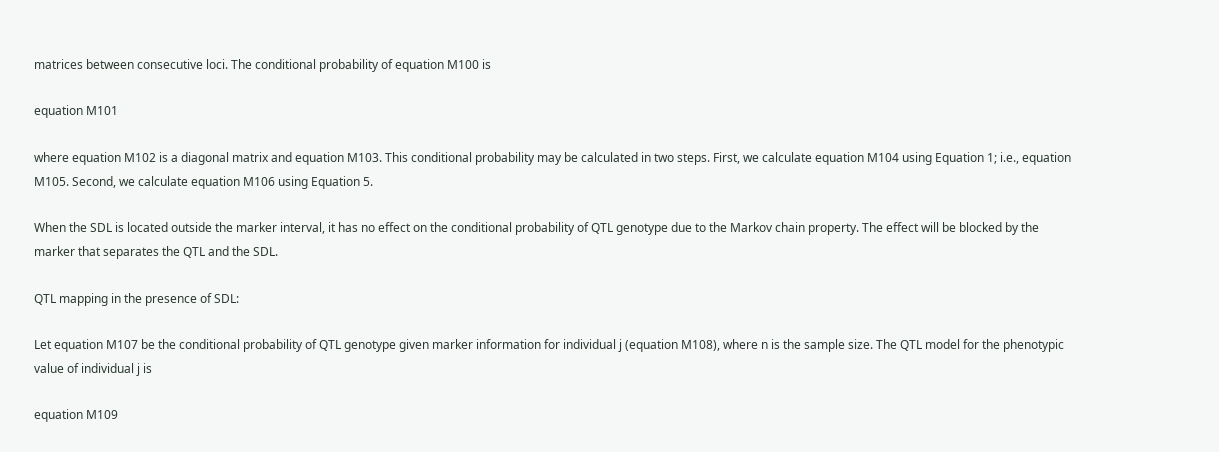matrices between consecutive loci. The conditional probability of equation M100 is

equation M101

where equation M102 is a diagonal matrix and equation M103. This conditional probability may be calculated in two steps. First, we calculate equation M104 using Equation 1; i.e., equation M105. Second, we calculate equation M106 using Equation 5.

When the SDL is located outside the marker interval, it has no effect on the conditional probability of QTL genotype due to the Markov chain property. The effect will be blocked by the marker that separates the QTL and the SDL.

QTL mapping in the presence of SDL:

Let equation M107 be the conditional probability of QTL genotype given marker information for individual j (equation M108), where n is the sample size. The QTL model for the phenotypic value of individual j is

equation M109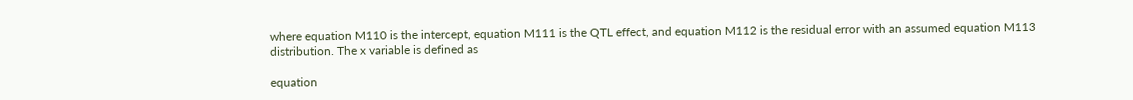where equation M110 is the intercept, equation M111 is the QTL effect, and equation M112 is the residual error with an assumed equation M113 distribution. The x variable is defined as

equation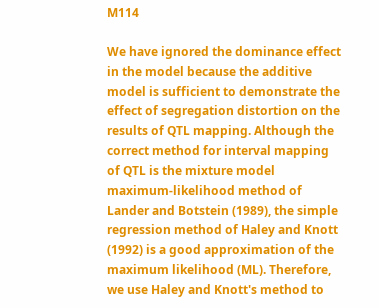M114

We have ignored the dominance effect in the model because the additive model is sufficient to demonstrate the effect of segregation distortion on the results of QTL mapping. Although the correct method for interval mapping of QTL is the mixture model maximum-likelihood method of Lander and Botstein (1989), the simple regression method of Haley and Knott (1992) is a good approximation of the maximum likelihood (ML). Therefore, we use Haley and Knott's method to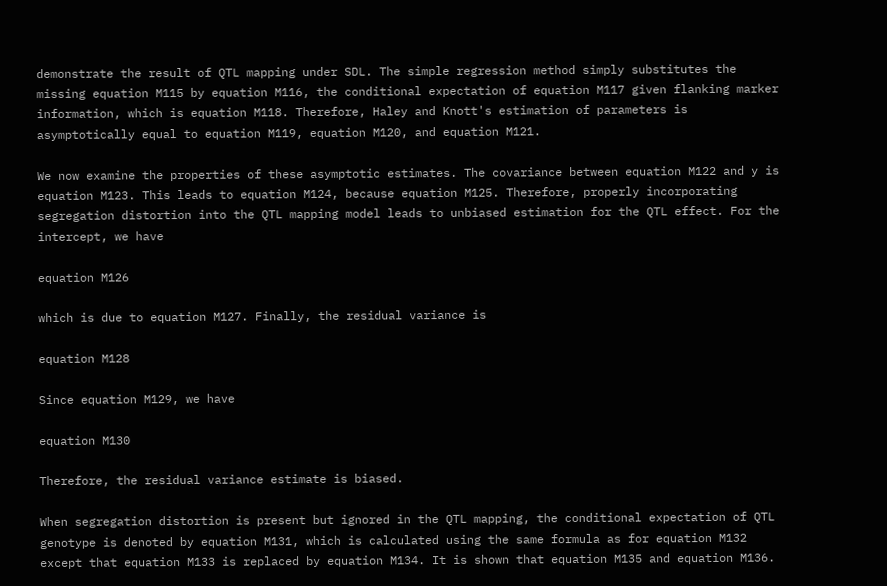demonstrate the result of QTL mapping under SDL. The simple regression method simply substitutes the missing equation M115 by equation M116, the conditional expectation of equation M117 given flanking marker information, which is equation M118. Therefore, Haley and Knott's estimation of parameters is asymptotically equal to equation M119, equation M120, and equation M121.

We now examine the properties of these asymptotic estimates. The covariance between equation M122 and y is equation M123. This leads to equation M124, because equation M125. Therefore, properly incorporating segregation distortion into the QTL mapping model leads to unbiased estimation for the QTL effect. For the intercept, we have

equation M126

which is due to equation M127. Finally, the residual variance is

equation M128

Since equation M129, we have

equation M130

Therefore, the residual variance estimate is biased.

When segregation distortion is present but ignored in the QTL mapping, the conditional expectation of QTL genotype is denoted by equation M131, which is calculated using the same formula as for equation M132 except that equation M133 is replaced by equation M134. It is shown that equation M135 and equation M136.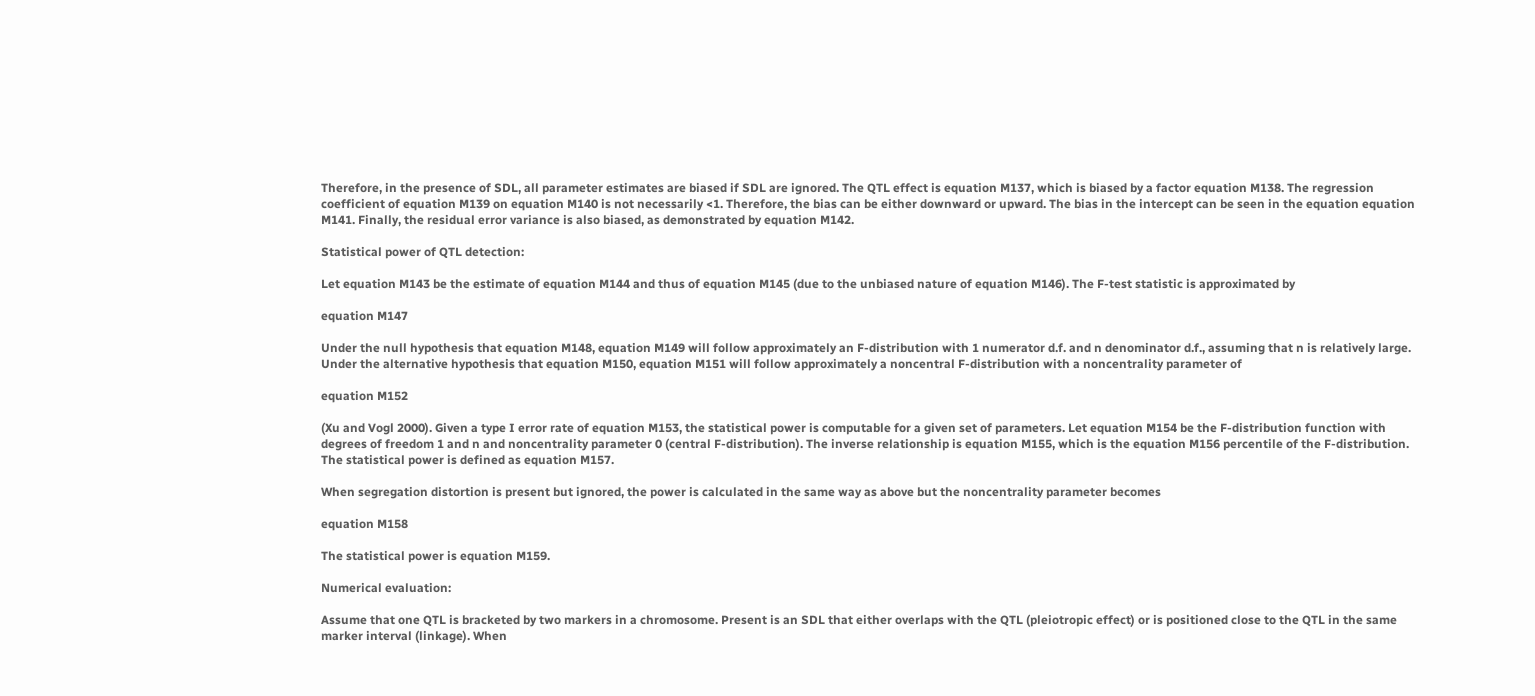Therefore, in the presence of SDL, all parameter estimates are biased if SDL are ignored. The QTL effect is equation M137, which is biased by a factor equation M138. The regression coefficient of equation M139 on equation M140 is not necessarily <1. Therefore, the bias can be either downward or upward. The bias in the intercept can be seen in the equation equation M141. Finally, the residual error variance is also biased, as demonstrated by equation M142.

Statistical power of QTL detection:

Let equation M143 be the estimate of equation M144 and thus of equation M145 (due to the unbiased nature of equation M146). The F-test statistic is approximated by

equation M147

Under the null hypothesis that equation M148, equation M149 will follow approximately an F-distribution with 1 numerator d.f. and n denominator d.f., assuming that n is relatively large. Under the alternative hypothesis that equation M150, equation M151 will follow approximately a noncentral F-distribution with a noncentrality parameter of

equation M152

(Xu and Vogl 2000). Given a type I error rate of equation M153, the statistical power is computable for a given set of parameters. Let equation M154 be the F-distribution function with degrees of freedom 1 and n and noncentrality parameter 0 (central F-distribution). The inverse relationship is equation M155, which is the equation M156 percentile of the F-distribution. The statistical power is defined as equation M157.

When segregation distortion is present but ignored, the power is calculated in the same way as above but the noncentrality parameter becomes

equation M158

The statistical power is equation M159.

Numerical evaluation:

Assume that one QTL is bracketed by two markers in a chromosome. Present is an SDL that either overlaps with the QTL (pleiotropic effect) or is positioned close to the QTL in the same marker interval (linkage). When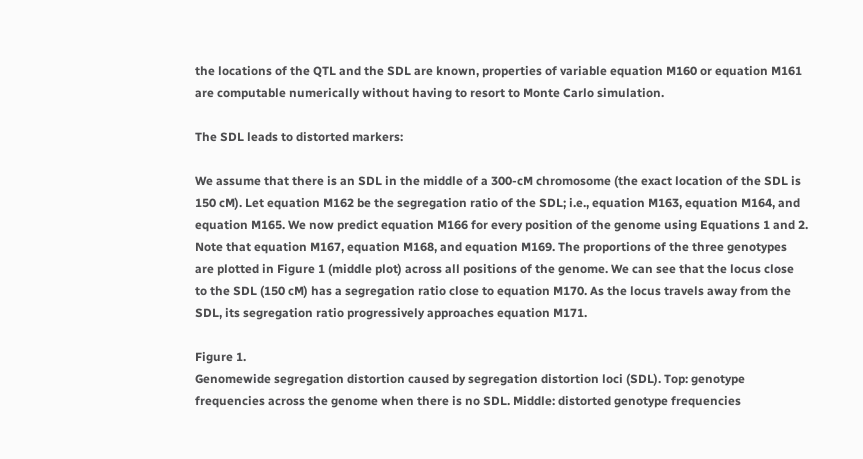the locations of the QTL and the SDL are known, properties of variable equation M160 or equation M161 are computable numerically without having to resort to Monte Carlo simulation.

The SDL leads to distorted markers:

We assume that there is an SDL in the middle of a 300-cM chromosome (the exact location of the SDL is 150 cM). Let equation M162 be the segregation ratio of the SDL; i.e., equation M163, equation M164, and equation M165. We now predict equation M166 for every position of the genome using Equations 1 and 2. Note that equation M167, equation M168, and equation M169. The proportions of the three genotypes are plotted in Figure 1 (middle plot) across all positions of the genome. We can see that the locus close to the SDL (150 cM) has a segregation ratio close to equation M170. As the locus travels away from the SDL, its segregation ratio progressively approaches equation M171.

Figure 1.
Genomewide segregation distortion caused by segregation distortion loci (SDL). Top: genotype frequencies across the genome when there is no SDL. Middle: distorted genotype frequencies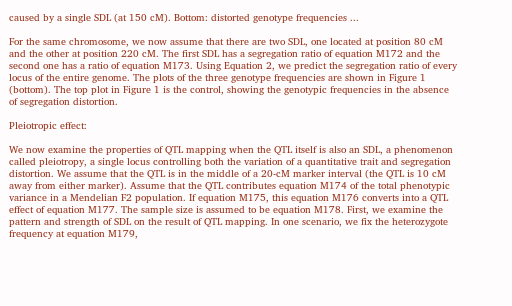caused by a single SDL (at 150 cM). Bottom: distorted genotype frequencies ...

For the same chromosome, we now assume that there are two SDL, one located at position 80 cM and the other at position 220 cM. The first SDL has a segregation ratio of equation M172 and the second one has a ratio of equation M173. Using Equation 2, we predict the segregation ratio of every locus of the entire genome. The plots of the three genotype frequencies are shown in Figure 1 (bottom). The top plot in Figure 1 is the control, showing the genotypic frequencies in the absence of segregation distortion.

Pleiotropic effect:

We now examine the properties of QTL mapping when the QTL itself is also an SDL, a phenomenon called pleiotropy, a single locus controlling both the variation of a quantitative trait and segregation distortion. We assume that the QTL is in the middle of a 20-cM marker interval (the QTL is 10 cM away from either marker). Assume that the QTL contributes equation M174 of the total phenotypic variance in a Mendelian F2 population. If equation M175, this equation M176 converts into a QTL effect of equation M177. The sample size is assumed to be equation M178. First, we examine the pattern and strength of SDL on the result of QTL mapping. In one scenario, we fix the heterozygote frequency at equation M179,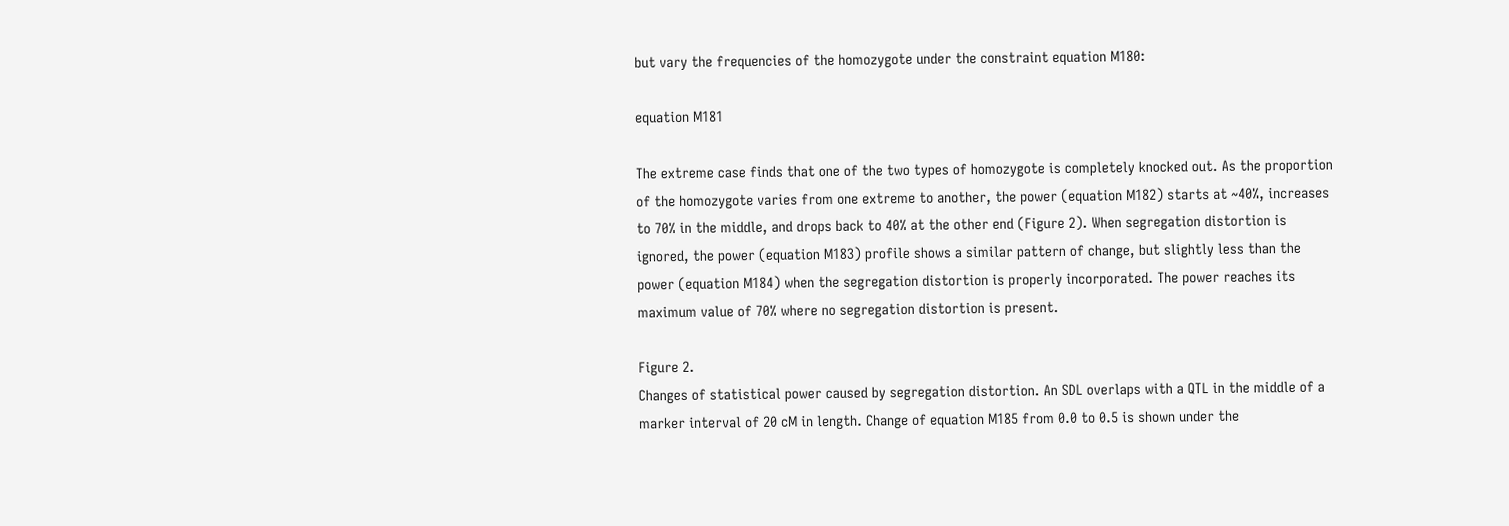but vary the frequencies of the homozygote under the constraint equation M180:

equation M181

The extreme case finds that one of the two types of homozygote is completely knocked out. As the proportion of the homozygote varies from one extreme to another, the power (equation M182) starts at ~40%, increases to 70% in the middle, and drops back to 40% at the other end (Figure 2). When segregation distortion is ignored, the power (equation M183) profile shows a similar pattern of change, but slightly less than the power (equation M184) when the segregation distortion is properly incorporated. The power reaches its maximum value of 70% where no segregation distortion is present.

Figure 2.
Changes of statistical power caused by segregation distortion. An SDL overlaps with a QTL in the middle of a marker interval of 20 cM in length. Change of equation M185 from 0.0 to 0.5 is shown under the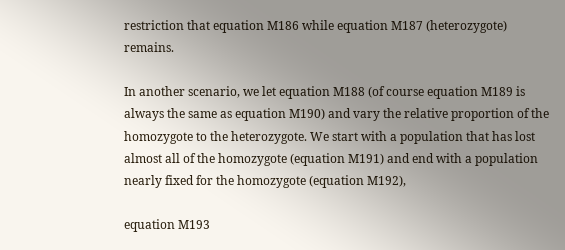restriction that equation M186 while equation M187 (heterozygote) remains.

In another scenario, we let equation M188 (of course equation M189 is always the same as equation M190) and vary the relative proportion of the homozygote to the heterozygote. We start with a population that has lost almost all of the homozygote (equation M191) and end with a population nearly fixed for the homozygote (equation M192),

equation M193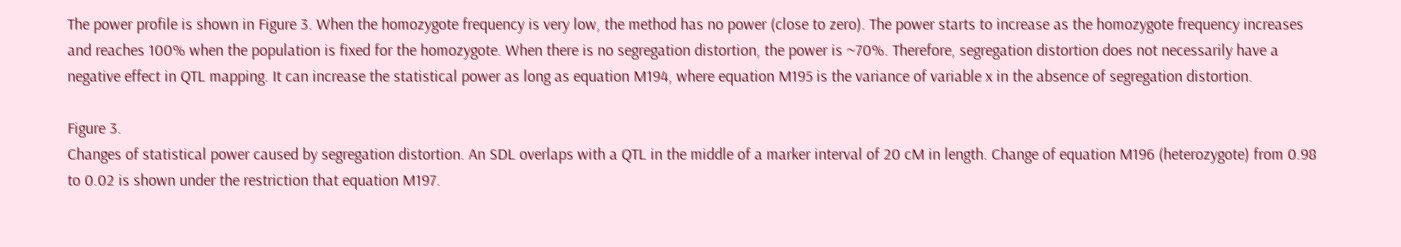The power profile is shown in Figure 3. When the homozygote frequency is very low, the method has no power (close to zero). The power starts to increase as the homozygote frequency increases and reaches 100% when the population is fixed for the homozygote. When there is no segregation distortion, the power is ~70%. Therefore, segregation distortion does not necessarily have a negative effect in QTL mapping. It can increase the statistical power as long as equation M194, where equation M195 is the variance of variable x in the absence of segregation distortion.

Figure 3.
Changes of statistical power caused by segregation distortion. An SDL overlaps with a QTL in the middle of a marker interval of 20 cM in length. Change of equation M196 (heterozygote) from 0.98 to 0.02 is shown under the restriction that equation M197.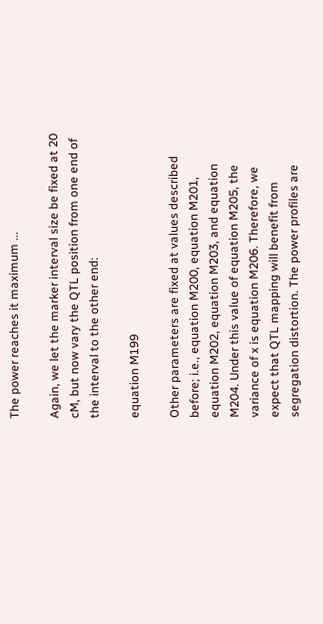The power reaches it maximum ...

Again, we let the marker interval size be fixed at 20 cM, but now vary the QTL position from one end of the interval to the other end:

equation M199

Other parameters are fixed at values described before; i.e., equation M200, equation M201, equation M202, equation M203, and equation M204. Under this value of equation M205, the variance of x is equation M206. Therefore, we expect that QTL mapping will benefit from segregation distortion. The power profiles are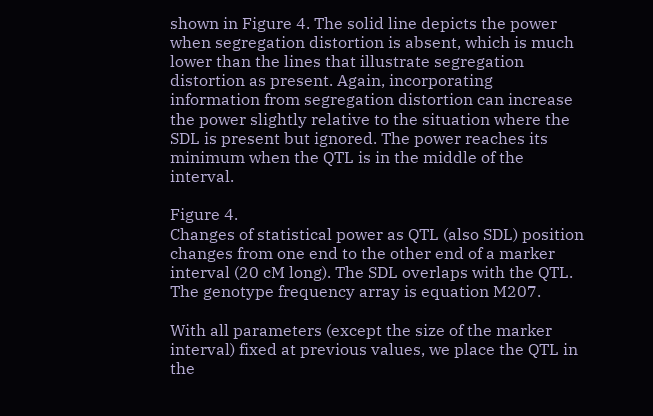shown in Figure 4. The solid line depicts the power when segregation distortion is absent, which is much lower than the lines that illustrate segregation distortion as present. Again, incorporating information from segregation distortion can increase the power slightly relative to the situation where the SDL is present but ignored. The power reaches its minimum when the QTL is in the middle of the interval.

Figure 4.
Changes of statistical power as QTL (also SDL) position changes from one end to the other end of a marker interval (20 cM long). The SDL overlaps with the QTL. The genotype frequency array is equation M207.

With all parameters (except the size of the marker interval) fixed at previous values, we place the QTL in the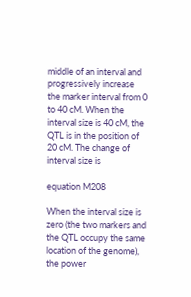middle of an interval and progressively increase the marker interval from 0 to 40 cM. When the interval size is 40 cM, the QTL is in the position of 20 cM. The change of interval size is

equation M208

When the interval size is zero (the two markers and the QTL occupy the same location of the genome), the power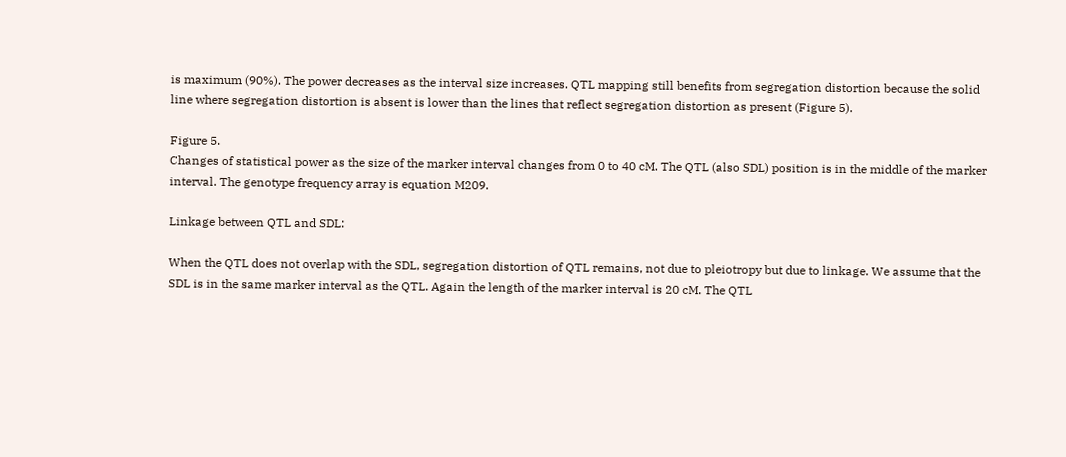is maximum (90%). The power decreases as the interval size increases. QTL mapping still benefits from segregation distortion because the solid line where segregation distortion is absent is lower than the lines that reflect segregation distortion as present (Figure 5).

Figure 5.
Changes of statistical power as the size of the marker interval changes from 0 to 40 cM. The QTL (also SDL) position is in the middle of the marker interval. The genotype frequency array is equation M209.

Linkage between QTL and SDL:

When the QTL does not overlap with the SDL, segregation distortion of QTL remains, not due to pleiotropy but due to linkage. We assume that the SDL is in the same marker interval as the QTL. Again the length of the marker interval is 20 cM. The QTL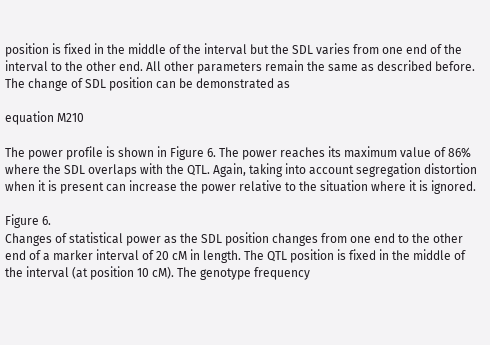position is fixed in the middle of the interval but the SDL varies from one end of the interval to the other end. All other parameters remain the same as described before. The change of SDL position can be demonstrated as

equation M210

The power profile is shown in Figure 6. The power reaches its maximum value of 86% where the SDL overlaps with the QTL. Again, taking into account segregation distortion when it is present can increase the power relative to the situation where it is ignored.

Figure 6.
Changes of statistical power as the SDL position changes from one end to the other end of a marker interval of 20 cM in length. The QTL position is fixed in the middle of the interval (at position 10 cM). The genotype frequency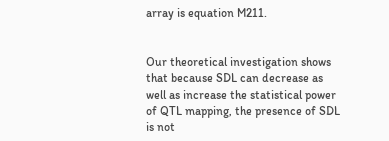array is equation M211.


Our theoretical investigation shows that because SDL can decrease as well as increase the statistical power of QTL mapping, the presence of SDL is not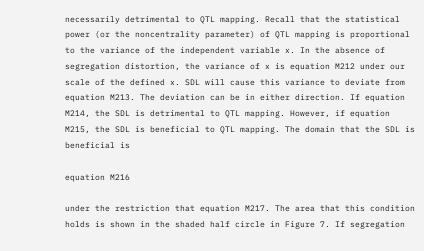necessarily detrimental to QTL mapping. Recall that the statistical power (or the noncentrality parameter) of QTL mapping is proportional to the variance of the independent variable x. In the absence of segregation distortion, the variance of x is equation M212 under our scale of the defined x. SDL will cause this variance to deviate from equation M213. The deviation can be in either direction. If equation M214, the SDL is detrimental to QTL mapping. However, if equation M215, the SDL is beneficial to QTL mapping. The domain that the SDL is beneficial is

equation M216

under the restriction that equation M217. The area that this condition holds is shown in the shaded half circle in Figure 7. If segregation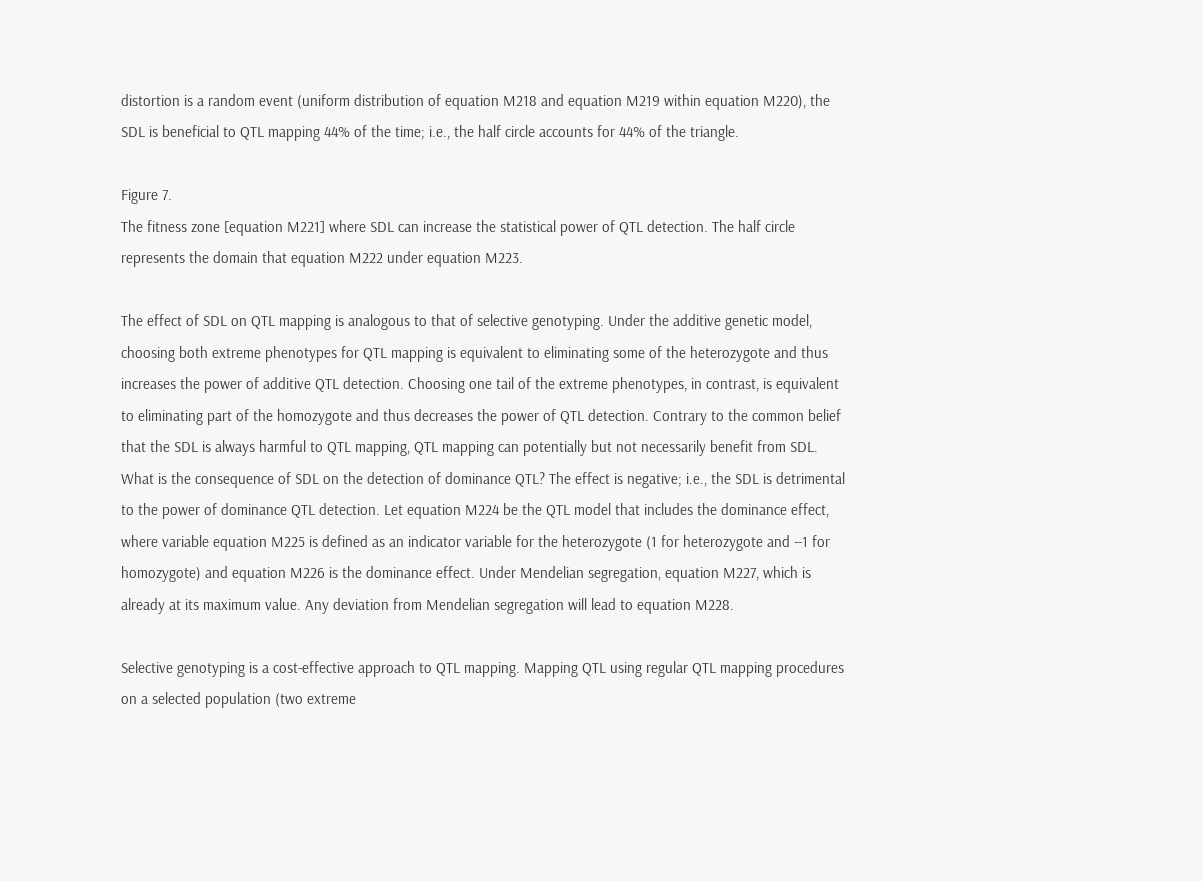distortion is a random event (uniform distribution of equation M218 and equation M219 within equation M220), the SDL is beneficial to QTL mapping 44% of the time; i.e., the half circle accounts for 44% of the triangle.

Figure 7.
The fitness zone [equation M221] where SDL can increase the statistical power of QTL detection. The half circle represents the domain that equation M222 under equation M223.

The effect of SDL on QTL mapping is analogous to that of selective genotyping. Under the additive genetic model, choosing both extreme phenotypes for QTL mapping is equivalent to eliminating some of the heterozygote and thus increases the power of additive QTL detection. Choosing one tail of the extreme phenotypes, in contrast, is equivalent to eliminating part of the homozygote and thus decreases the power of QTL detection. Contrary to the common belief that the SDL is always harmful to QTL mapping, QTL mapping can potentially but not necessarily benefit from SDL. What is the consequence of SDL on the detection of dominance QTL? The effect is negative; i.e., the SDL is detrimental to the power of dominance QTL detection. Let equation M224 be the QTL model that includes the dominance effect, where variable equation M225 is defined as an indicator variable for the heterozygote (1 for heterozygote and --1 for homozygote) and equation M226 is the dominance effect. Under Mendelian segregation, equation M227, which is already at its maximum value. Any deviation from Mendelian segregation will lead to equation M228.

Selective genotyping is a cost-effective approach to QTL mapping. Mapping QTL using regular QTL mapping procedures on a selected population (two extreme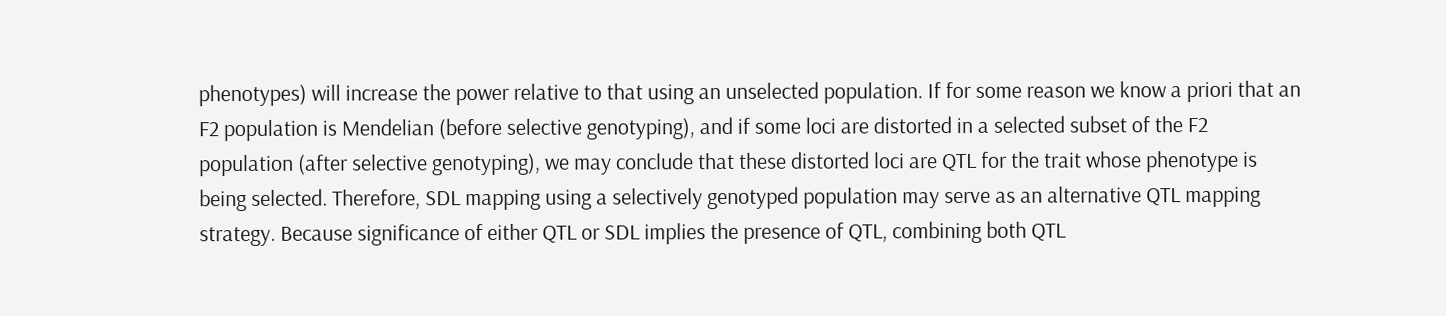phenotypes) will increase the power relative to that using an unselected population. If for some reason we know a priori that an F2 population is Mendelian (before selective genotyping), and if some loci are distorted in a selected subset of the F2 population (after selective genotyping), we may conclude that these distorted loci are QTL for the trait whose phenotype is being selected. Therefore, SDL mapping using a selectively genotyped population may serve as an alternative QTL mapping strategy. Because significance of either QTL or SDL implies the presence of QTL, combining both QTL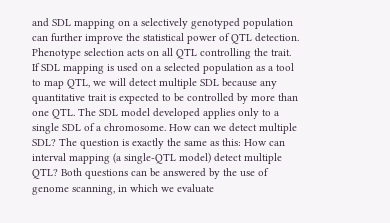and SDL mapping on a selectively genotyped population can further improve the statistical power of QTL detection. Phenotype selection acts on all QTL controlling the trait. If SDL mapping is used on a selected population as a tool to map QTL, we will detect multiple SDL because any quantitative trait is expected to be controlled by more than one QTL. The SDL model developed applies only to a single SDL of a chromosome. How can we detect multiple SDL? The question is exactly the same as this: How can interval mapping (a single-QTL model) detect multiple QTL? Both questions can be answered by the use of genome scanning, in which we evaluate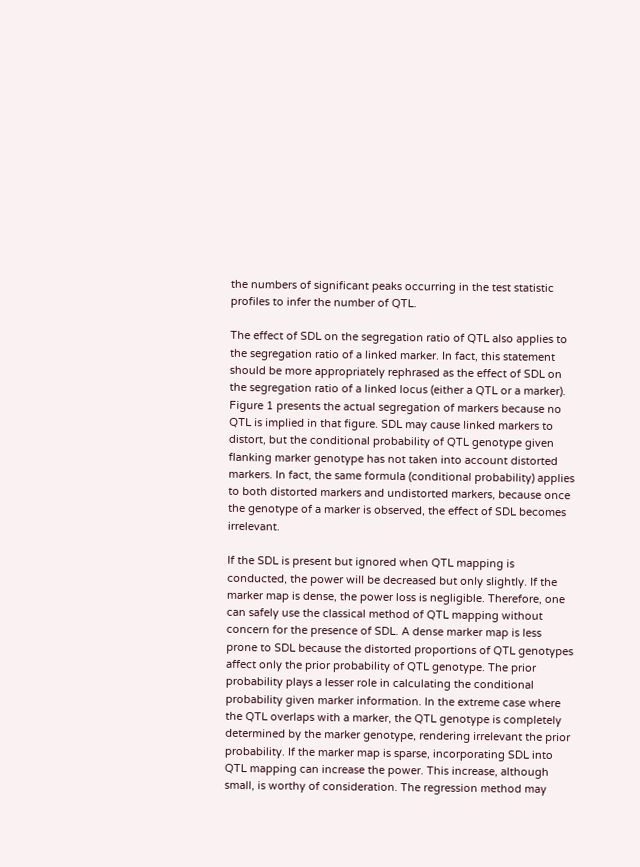the numbers of significant peaks occurring in the test statistic profiles to infer the number of QTL.

The effect of SDL on the segregation ratio of QTL also applies to the segregation ratio of a linked marker. In fact, this statement should be more appropriately rephrased as the effect of SDL on the segregation ratio of a linked locus (either a QTL or a marker). Figure 1 presents the actual segregation of markers because no QTL is implied in that figure. SDL may cause linked markers to distort, but the conditional probability of QTL genotype given flanking marker genotype has not taken into account distorted markers. In fact, the same formula (conditional probability) applies to both distorted markers and undistorted markers, because once the genotype of a marker is observed, the effect of SDL becomes irrelevant.

If the SDL is present but ignored when QTL mapping is conducted, the power will be decreased but only slightly. If the marker map is dense, the power loss is negligible. Therefore, one can safely use the classical method of QTL mapping without concern for the presence of SDL. A dense marker map is less prone to SDL because the distorted proportions of QTL genotypes affect only the prior probability of QTL genotype. The prior probability plays a lesser role in calculating the conditional probability given marker information. In the extreme case where the QTL overlaps with a marker, the QTL genotype is completely determined by the marker genotype, rendering irrelevant the prior probability. If the marker map is sparse, incorporating SDL into QTL mapping can increase the power. This increase, although small, is worthy of consideration. The regression method may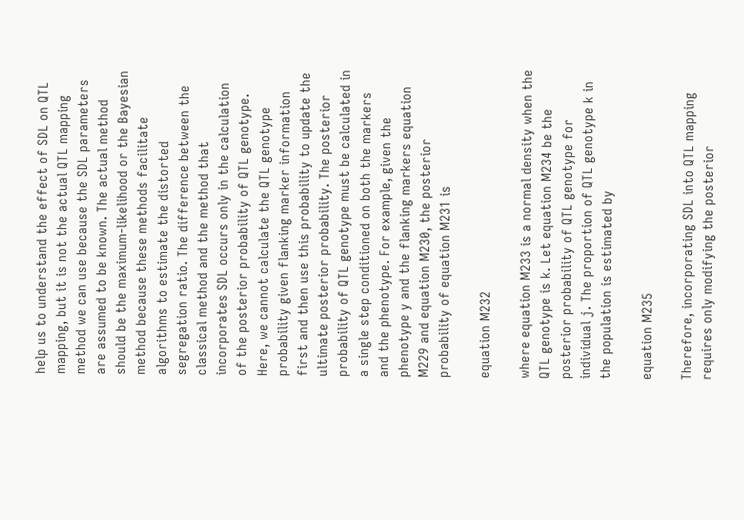help us to understand the effect of SDL on QTL mapping, but it is not the actual QTL mapping method we can use because the SDL parameters are assumed to be known. The actual method should be the maximum-likelihood or the Bayesian method because these methods facilitate algorithms to estimate the distorted segregation ratio. The difference between the classical method and the method that incorporates SDL occurs only in the calculation of the posterior probability of QTL genotype. Here, we cannot calculate the QTL genotype probability given flanking marker information first and then use this probability to update the ultimate posterior probability. The posterior probability of QTL genotype must be calculated in a single step conditioned on both the markers and the phenotype. For example, given the phenotype y and the flanking markers equation M229 and equation M230, the posterior probability of equation M231 is

equation M232

where equation M233 is a normal density when the QTL genotype is k. Let equation M234 be the posterior probability of QTL genotype for individual j. The proportion of QTL genotype k in the population is estimated by

equation M235

Therefore, incorporating SDL into QTL mapping requires only modifying the posterior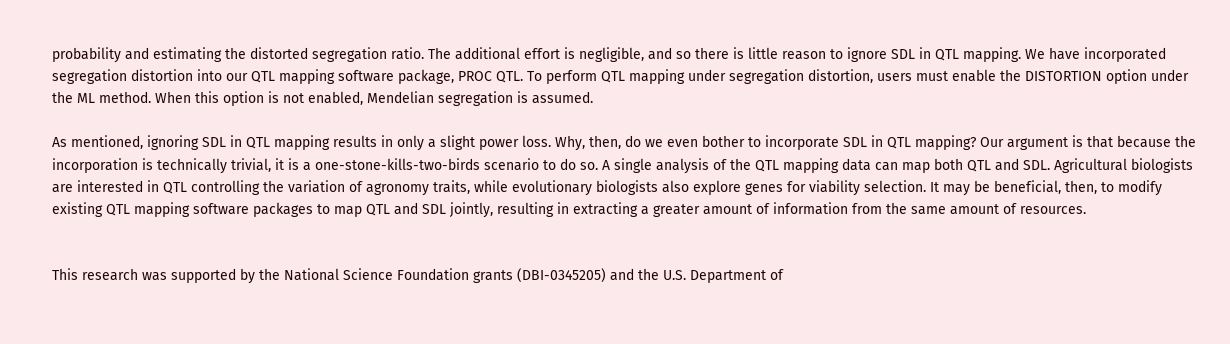probability and estimating the distorted segregation ratio. The additional effort is negligible, and so there is little reason to ignore SDL in QTL mapping. We have incorporated segregation distortion into our QTL mapping software package, PROC QTL. To perform QTL mapping under segregation distortion, users must enable the DISTORTION option under the ML method. When this option is not enabled, Mendelian segregation is assumed.

As mentioned, ignoring SDL in QTL mapping results in only a slight power loss. Why, then, do we even bother to incorporate SDL in QTL mapping? Our argument is that because the incorporation is technically trivial, it is a one-stone-kills-two-birds scenario to do so. A single analysis of the QTL mapping data can map both QTL and SDL. Agricultural biologists are interested in QTL controlling the variation of agronomy traits, while evolutionary biologists also explore genes for viability selection. It may be beneficial, then, to modify existing QTL mapping software packages to map QTL and SDL jointly, resulting in extracting a greater amount of information from the same amount of resources.


This research was supported by the National Science Foundation grants (DBI-0345205) and the U.S. Department of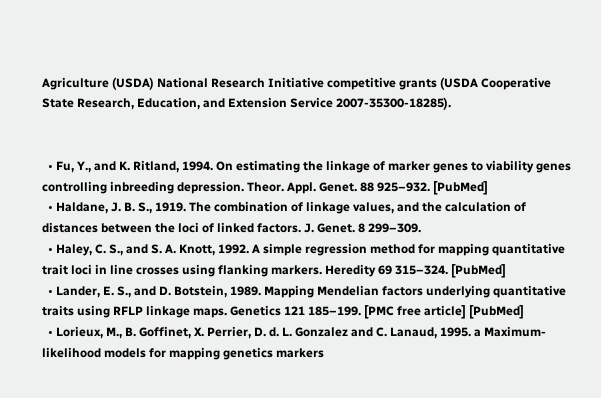Agriculture (USDA) National Research Initiative competitive grants (USDA Cooperative State Research, Education, and Extension Service 2007-35300-18285).


  • Fu, Y., and K. Ritland, 1994. On estimating the linkage of marker genes to viability genes controlling inbreeding depression. Theor. Appl. Genet. 88 925–932. [PubMed]
  • Haldane, J. B. S., 1919. The combination of linkage values, and the calculation of distances between the loci of linked factors. J. Genet. 8 299–309.
  • Haley, C. S., and S. A. Knott, 1992. A simple regression method for mapping quantitative trait loci in line crosses using flanking markers. Heredity 69 315–324. [PubMed]
  • Lander, E. S., and D. Botstein, 1989. Mapping Mendelian factors underlying quantitative traits using RFLP linkage maps. Genetics 121 185–199. [PMC free article] [PubMed]
  • Lorieux, M., B. Goffinet, X. Perrier, D. d. L. Gonzalez and C. Lanaud, 1995. a Maximum-likelihood models for mapping genetics markers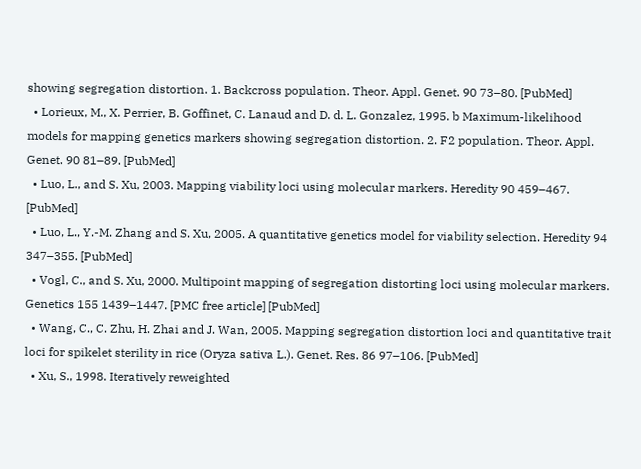showing segregation distortion. 1. Backcross population. Theor. Appl. Genet. 90 73–80. [PubMed]
  • Lorieux, M., X. Perrier, B. Goffinet, C. Lanaud and D. d. L. Gonzalez, 1995. b Maximum-likelihood models for mapping genetics markers showing segregation distortion. 2. F2 population. Theor. Appl. Genet. 90 81–89. [PubMed]
  • Luo, L., and S. Xu, 2003. Mapping viability loci using molecular markers. Heredity 90 459–467. [PubMed]
  • Luo, L., Y.-M. Zhang and S. Xu, 2005. A quantitative genetics model for viability selection. Heredity 94 347–355. [PubMed]
  • Vogl, C., and S. Xu, 2000. Multipoint mapping of segregation distorting loci using molecular markers. Genetics 155 1439–1447. [PMC free article] [PubMed]
  • Wang, C., C. Zhu, H. Zhai and J. Wan, 2005. Mapping segregation distortion loci and quantitative trait loci for spikelet sterility in rice (Oryza sativa L.). Genet. Res. 86 97–106. [PubMed]
  • Xu, S., 1998. Iteratively reweighted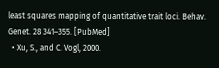least squares mapping of quantitative trait loci. Behav. Genet. 28 341–355. [PubMed]
  • Xu, S., and C. Vogl, 2000.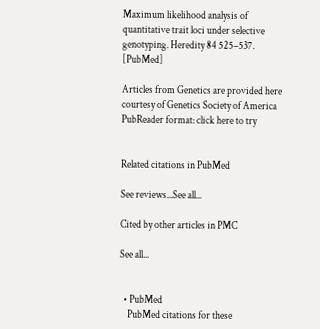Maximum likelihood analysis of quantitative trait loci under selective genotyping. Heredity 84 525–537. [PubMed]

Articles from Genetics are provided here courtesy of Genetics Society of America
PubReader format: click here to try


Related citations in PubMed

See reviews...See all...

Cited by other articles in PMC

See all...


  • PubMed
    PubMed citations for these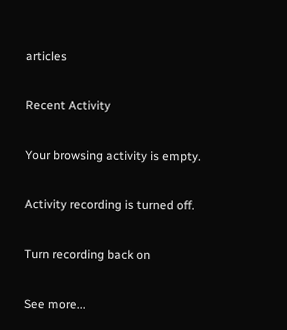articles

Recent Activity

Your browsing activity is empty.

Activity recording is turned off.

Turn recording back on

See more...